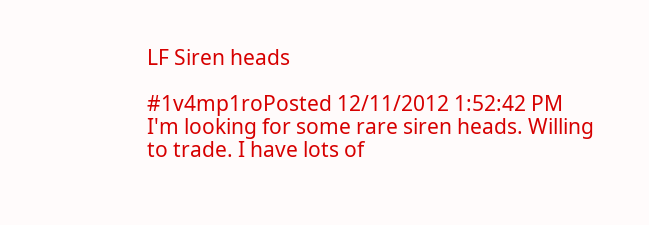LF Siren heads

#1v4mp1roPosted 12/11/2012 1:52:42 PM
I'm looking for some rare siren heads. Willing to trade. I have lots of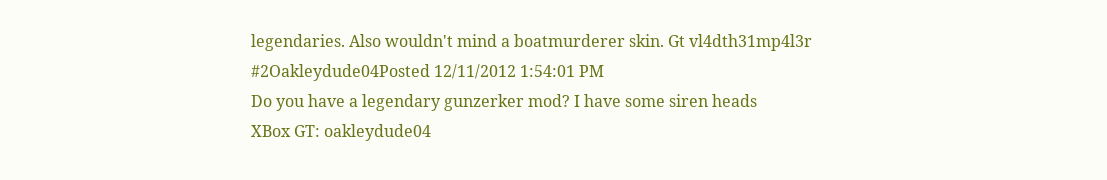legendaries. Also wouldn't mind a boatmurderer skin. Gt vl4dth31mp4l3r
#2Oakleydude04Posted 12/11/2012 1:54:01 PM
Do you have a legendary gunzerker mod? I have some siren heads
XBox GT: oakleydude04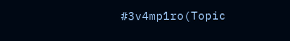#3v4mp1ro(Topic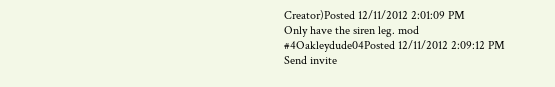Creator)Posted 12/11/2012 2:01:09 PM
Only have the siren leg. mod
#4Oakleydude04Posted 12/11/2012 2:09:12 PM
Send invite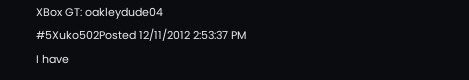XBox GT: oakleydude04
#5Xuko502Posted 12/11/2012 2:53:37 PM
I have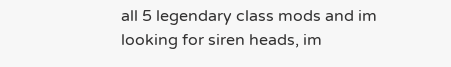all 5 legendary class mods and im looking for siren heads, im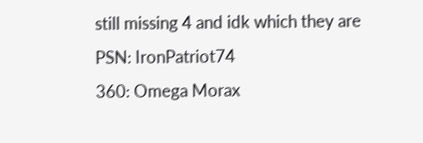still missing 4 and idk which they are
PSN: IronPatriot74
360: Omega Morax